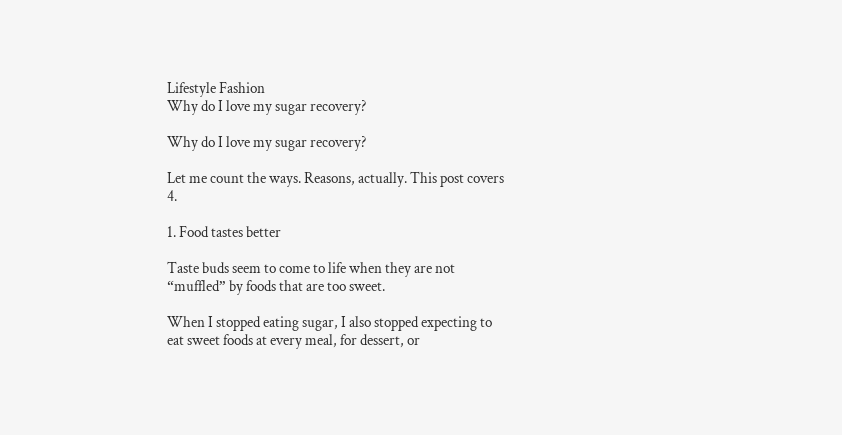Lifestyle Fashion
Why do I love my sugar recovery?

Why do I love my sugar recovery?

Let me count the ways. Reasons, actually. This post covers 4.

1. Food tastes better

Taste buds seem to come to life when they are not “muffled” by foods that are too sweet.

When I stopped eating sugar, I also stopped expecting to eat sweet foods at every meal, for dessert, or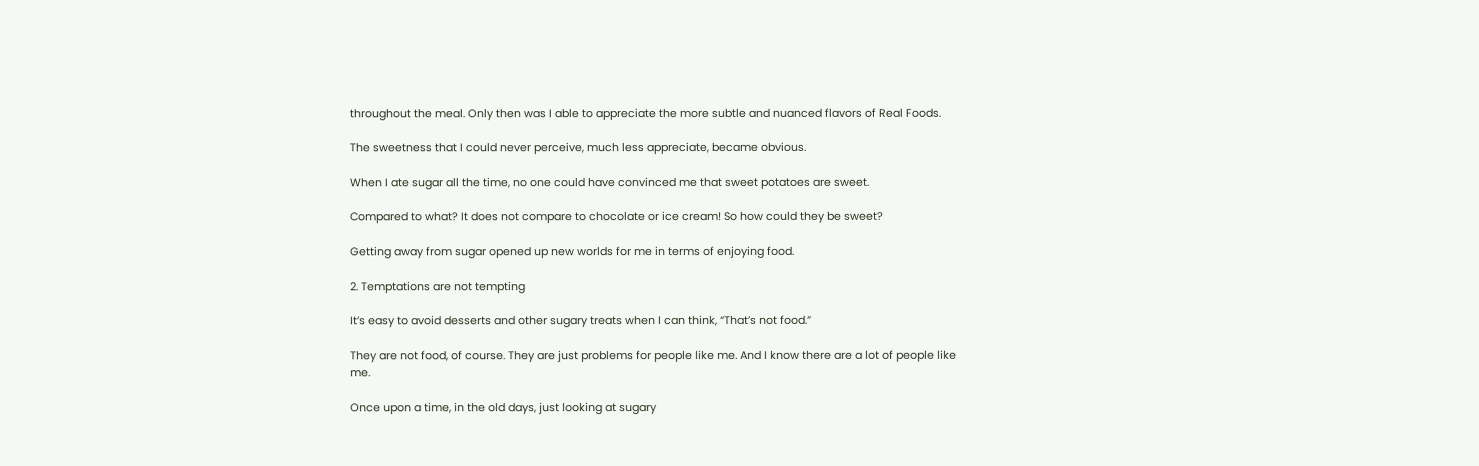throughout the meal. Only then was I able to appreciate the more subtle and nuanced flavors of Real Foods.

The sweetness that I could never perceive, much less appreciate, became obvious.

When I ate sugar all the time, no one could have convinced me that sweet potatoes are sweet.

Compared to what? It does not compare to chocolate or ice cream! So how could they be sweet?

Getting away from sugar opened up new worlds for me in terms of enjoying food.

2. Temptations are not tempting

It’s easy to avoid desserts and other sugary treats when I can think, “That’s not food.”

They are not food, of course. They are just problems for people like me. And I know there are a lot of people like me.

Once upon a time, in the old days, just looking at sugary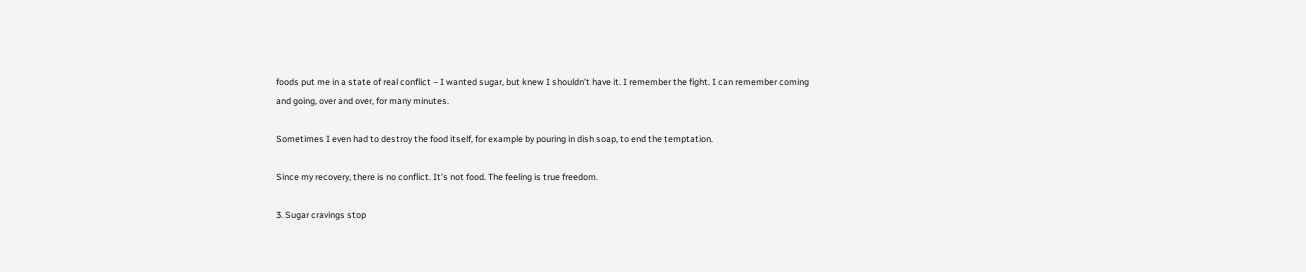foods put me in a state of real conflict – I wanted sugar, but knew I shouldn’t have it. I remember the fight. I can remember coming and going, over and over, for many minutes.

Sometimes I even had to destroy the food itself, for example by pouring in dish soap, to end the temptation.

Since my recovery, there is no conflict. It’s not food. The feeling is true freedom.

3. Sugar cravings stop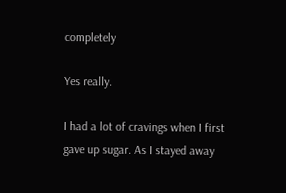completely

Yes really.

I had a lot of cravings when I first gave up sugar. As I stayed away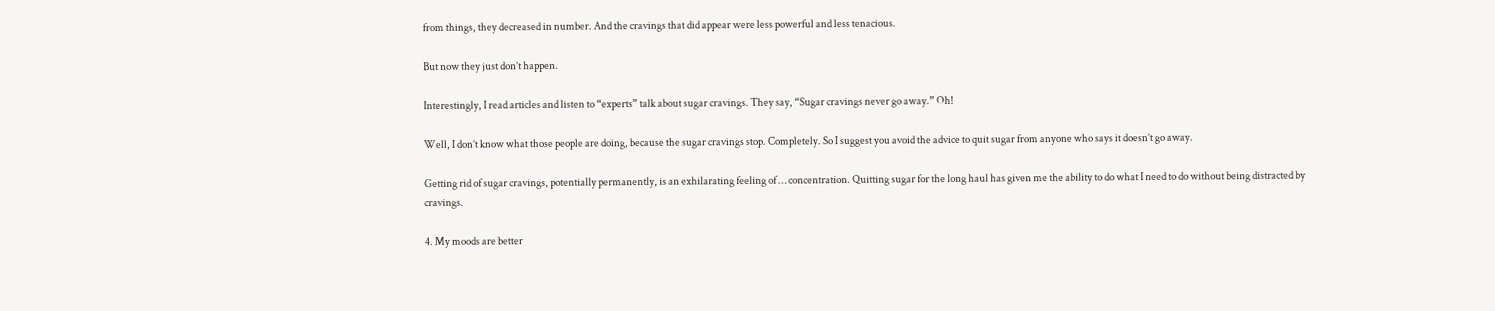from things, they decreased in number. And the cravings that did appear were less powerful and less tenacious.

But now they just don’t happen.

Interestingly, I read articles and listen to “experts” talk about sugar cravings. They say, “Sugar cravings never go away.” Oh!

Well, I don’t know what those people are doing, because the sugar cravings stop. Completely. So I suggest you avoid the advice to quit sugar from anyone who says it doesn’t go away.

Getting rid of sugar cravings, potentially permanently, is an exhilarating feeling of … concentration. Quitting sugar for the long haul has given me the ability to do what I need to do without being distracted by cravings.

4. My moods are better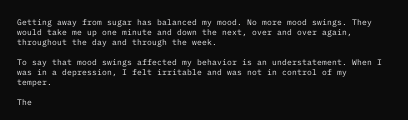Getting away from sugar has balanced my mood. No more mood swings. They would take me up one minute and down the next, over and over again, throughout the day and through the week.

To say that mood swings affected my behavior is an understatement. When I was in a depression, I felt irritable and was not in control of my temper.

The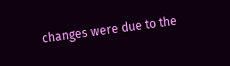changes were due to the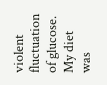violent fluctuation of glucose. My diet was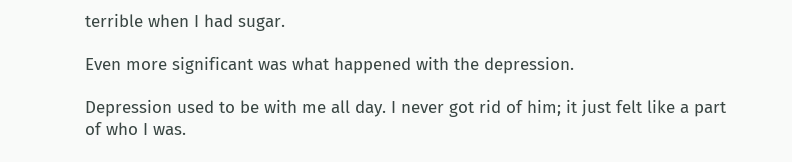terrible when I had sugar.

Even more significant was what happened with the depression.

Depression used to be with me all day. I never got rid of him; it just felt like a part of who I was.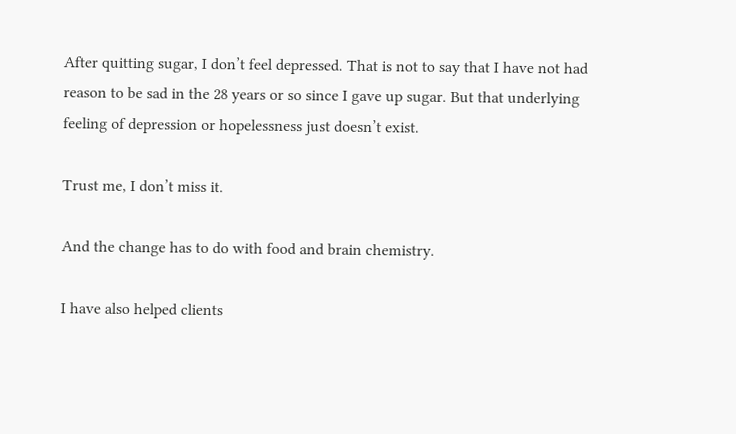After quitting sugar, I don’t feel depressed. That is not to say that I have not had reason to be sad in the 28 years or so since I gave up sugar. But that underlying feeling of depression or hopelessness just doesn’t exist.

Trust me, I don’t miss it.

And the change has to do with food and brain chemistry.

I have also helped clients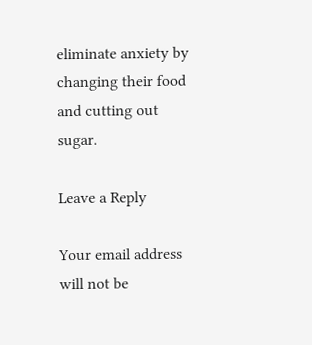eliminate anxiety by changing their food and cutting out sugar.

Leave a Reply

Your email address will not be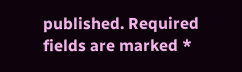published. Required fields are marked *